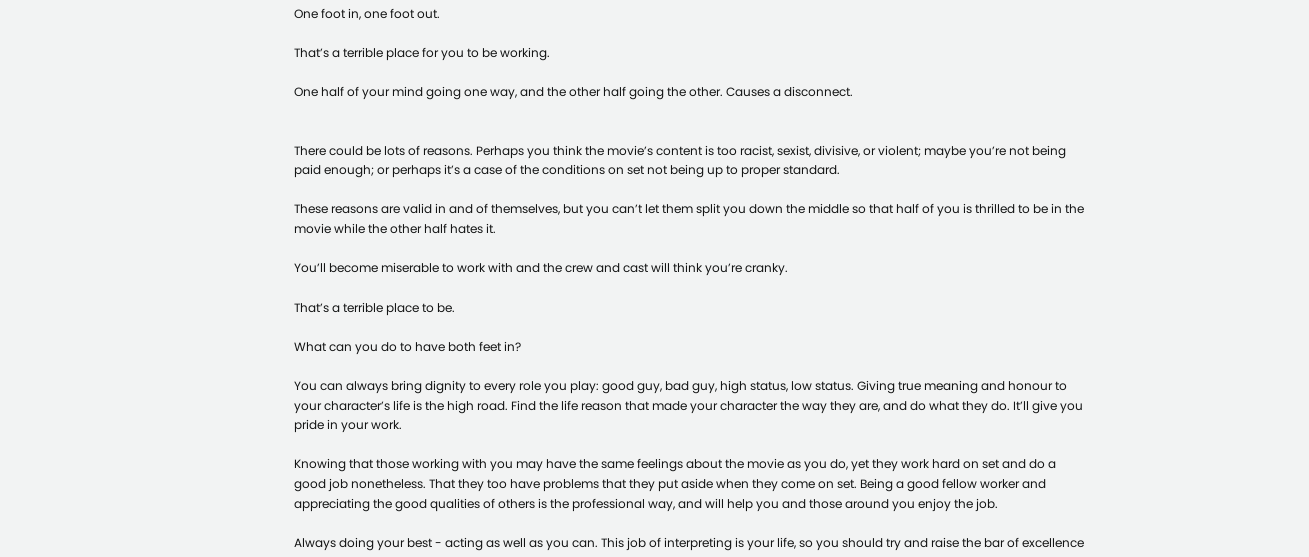One foot in, one foot out.

That’s a terrible place for you to be working.

One half of your mind going one way, and the other half going the other. Causes a disconnect.


There could be lots of reasons. Perhaps you think the movie’s content is too racist, sexist, divisive, or violent; maybe you’re not being paid enough; or perhaps it’s a case of the conditions on set not being up to proper standard.

These reasons are valid in and of themselves, but you can’t let them split you down the middle so that half of you is thrilled to be in the movie while the other half hates it.

You’ll become miserable to work with and the crew and cast will think you’re cranky.

That’s a terrible place to be.

What can you do to have both feet in?

You can always bring dignity to every role you play: good guy, bad guy, high status, low status. Giving true meaning and honour to your character’s life is the high road. Find the life reason that made your character the way they are, and do what they do. It’ll give you pride in your work.

Knowing that those working with you may have the same feelings about the movie as you do, yet they work hard on set and do a good job nonetheless. That they too have problems that they put aside when they come on set. Being a good fellow worker and appreciating the good qualities of others is the professional way, and will help you and those around you enjoy the job.

Always doing your best - acting as well as you can. This job of interpreting is your life, so you should try and raise the bar of excellence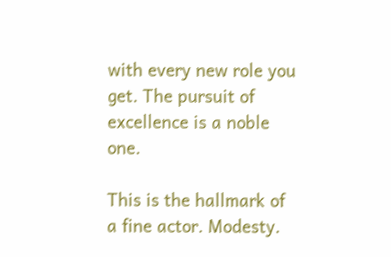with every new role you get. The pursuit of excellence is a noble one.

This is the hallmark of a fine actor. Modesty.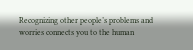Recognizing other people’s problems and worries connects you to the human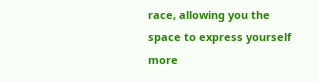race, allowing you the space to express yourself more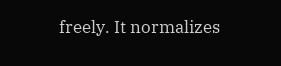freely. It normalizes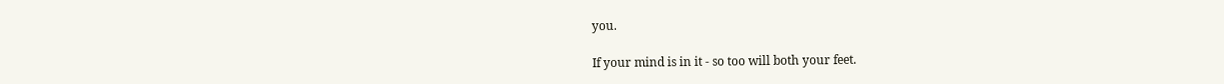you.

If your mind is in it - so too will both your feet.